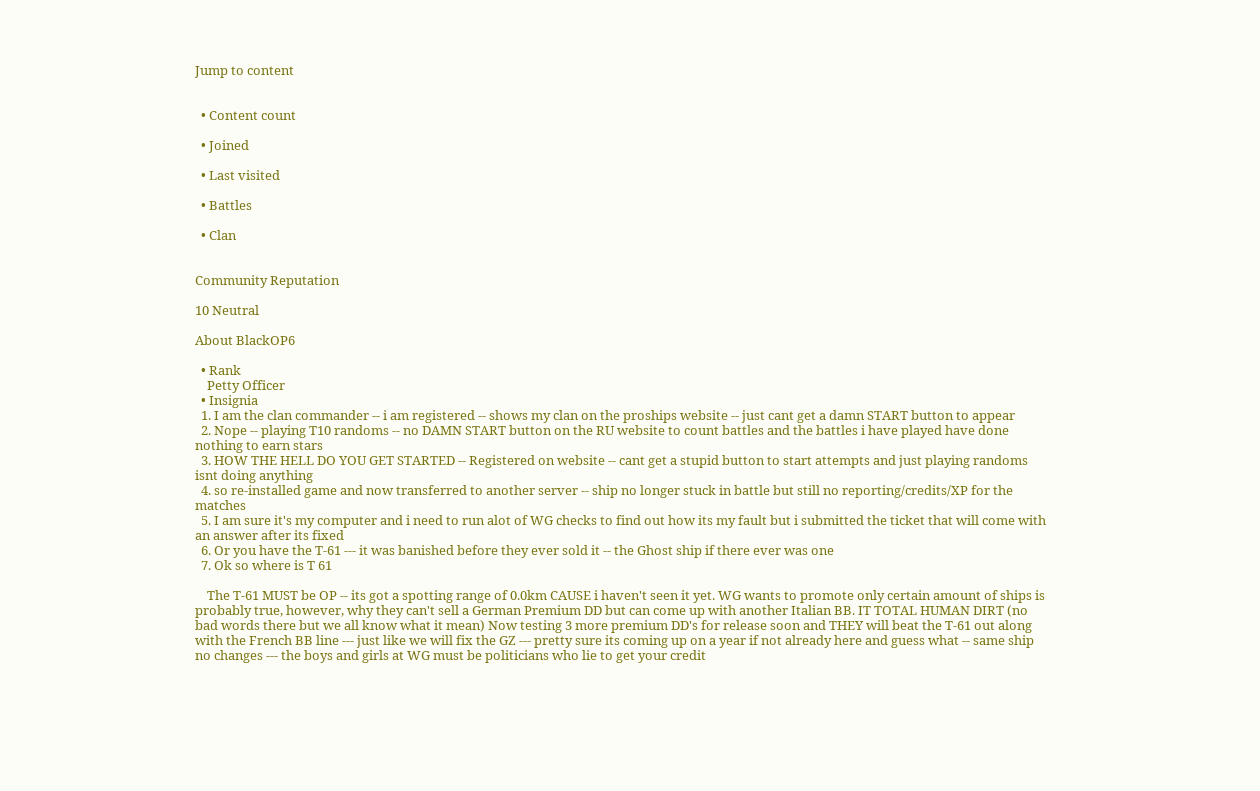Jump to content


  • Content count

  • Joined

  • Last visited

  • Battles

  • Clan


Community Reputation

10 Neutral

About BlackOP6

  • Rank
    Petty Officer
  • Insignia
  1. I am the clan commander -- i am registered -- shows my clan on the proships website -- just cant get a damn START button to appear
  2. Nope -- playing T10 randoms -- no DAMN START button on the RU website to count battles and the battles i have played have done nothing to earn stars
  3. HOW THE HELL DO YOU GET STARTED -- Registered on website -- cant get a stupid button to start attempts and just playing randoms isnt doing anything
  4. so re-installed game and now transferred to another server -- ship no longer stuck in battle but still no reporting/credits/XP for the matches
  5. I am sure it's my computer and i need to run alot of WG checks to find out how its my fault but i submitted the ticket that will come with an answer after its fixed
  6. Or you have the T-61 --- it was banished before they ever sold it -- the Ghost ship if there ever was one
  7. Ok so where is T 61

    The T-61 MUST be OP -- its got a spotting range of 0.0km CAUSE i haven't seen it yet. WG wants to promote only certain amount of ships is probably true, however, why they can't sell a German Premium DD but can come up with another Italian BB. IT TOTAL HUMAN DIRT (no bad words there but we all know what it mean) Now testing 3 more premium DD's for release soon and THEY will beat the T-61 out along with the French BB line --- just like we will fix the GZ --- pretty sure its coming up on a year if not already here and guess what -- same ship no changes --- the boys and girls at WG must be politicians who lie to get your credit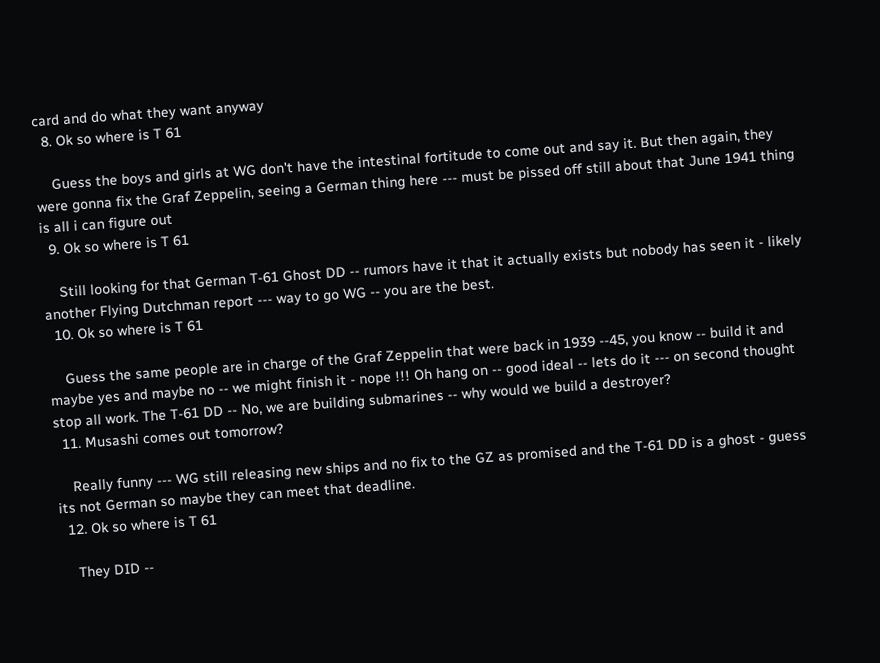card and do what they want anyway
  8. Ok so where is T 61

    Guess the boys and girls at WG don't have the intestinal fortitude to come out and say it. But then again, they were gonna fix the Graf Zeppelin, seeing a German thing here --- must be pissed off still about that June 1941 thing is all i can figure out
  9. Ok so where is T 61

    Still looking for that German T-61 Ghost DD -- rumors have it that it actually exists but nobody has seen it - likely another Flying Dutchman report --- way to go WG -- you are the best.
  10. Ok so where is T 61

    Guess the same people are in charge of the Graf Zeppelin that were back in 1939 --45, you know -- build it and maybe yes and maybe no -- we might finish it - nope !!! Oh hang on -- good ideal -- lets do it --- on second thought stop all work. The T-61 DD -- No, we are building submarines -- why would we build a destroyer?
  11. Musashi comes out tomorrow?

    Really funny --- WG still releasing new ships and no fix to the GZ as promised and the T-61 DD is a ghost - guess its not German so maybe they can meet that deadline.
  12. Ok so where is T 61

    They DID --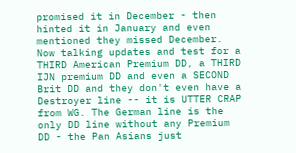promised it in December - then hinted it in January and even mentioned they missed December. Now talking updates and test for a THIRD American Premium DD, a THIRD IJN premium DD and even a SECOND Brit DD and they don't even have a Destroyer line -- it is UTTER CRAP from WG. The German line is the only DD line without any Premium DD - the Pan Asians just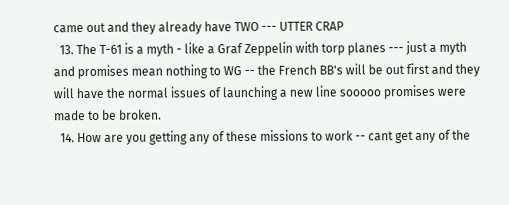came out and they already have TWO --- UTTER CRAP
  13. The T-61 is a myth - like a Graf Zeppelin with torp planes --- just a myth and promises mean nothing to WG -- the French BB's will be out first and they will have the normal issues of launching a new line sooooo promises were made to be broken.
  14. How are you getting any of these missions to work -- cant get any of the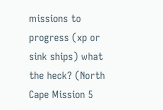missions to progress (xp or sink ships) what the heck? (North Cape Mission 5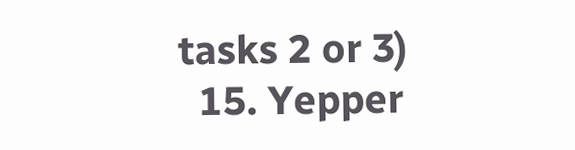tasks 2 or 3)
  15. Yepper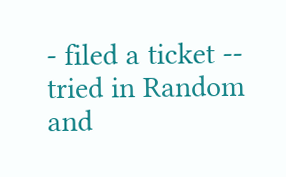- filed a ticket -- tried in Random and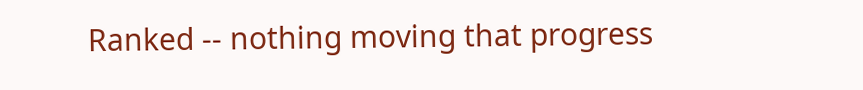Ranked -- nothing moving that progress